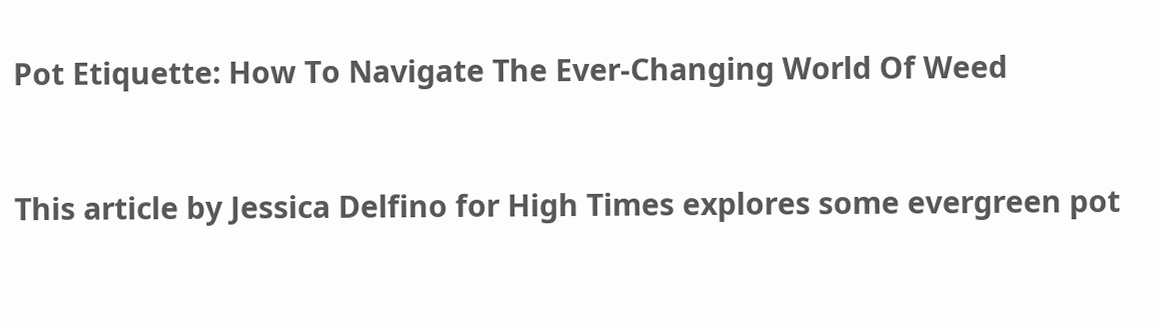Pot Etiquette: How To Navigate The Ever-Changing World Of Weed


This article by Jessica Delfino for High Times explores some evergreen pot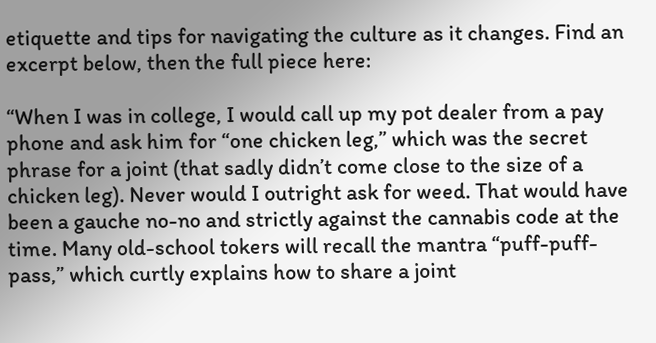etiquette and tips for navigating the culture as it changes. Find an excerpt below, then the full piece here:

“When I was in college, I would call up my pot dealer from a pay phone and ask him for “one chicken leg,” which was the secret phrase for a joint (that sadly didn’t come close to the size of a chicken leg). Never would I outright ask for weed. That would have been a gauche no-no and strictly against the cannabis code at the time. Many old-school tokers will recall the mantra “puff-puff-pass,” which curtly explains how to share a joint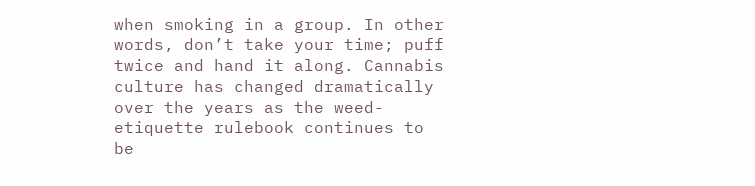when smoking in a group. In other words, don’t take your time; puff twice and hand it along. Cannabis culture has changed dramatically over the years as the weed-etiquette rulebook continues to be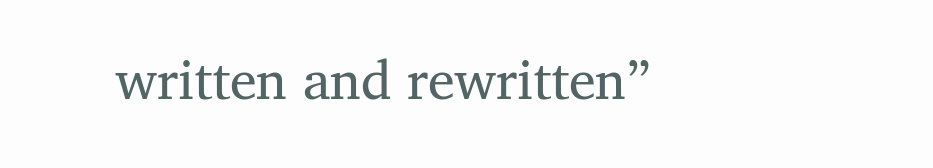written and rewritten”